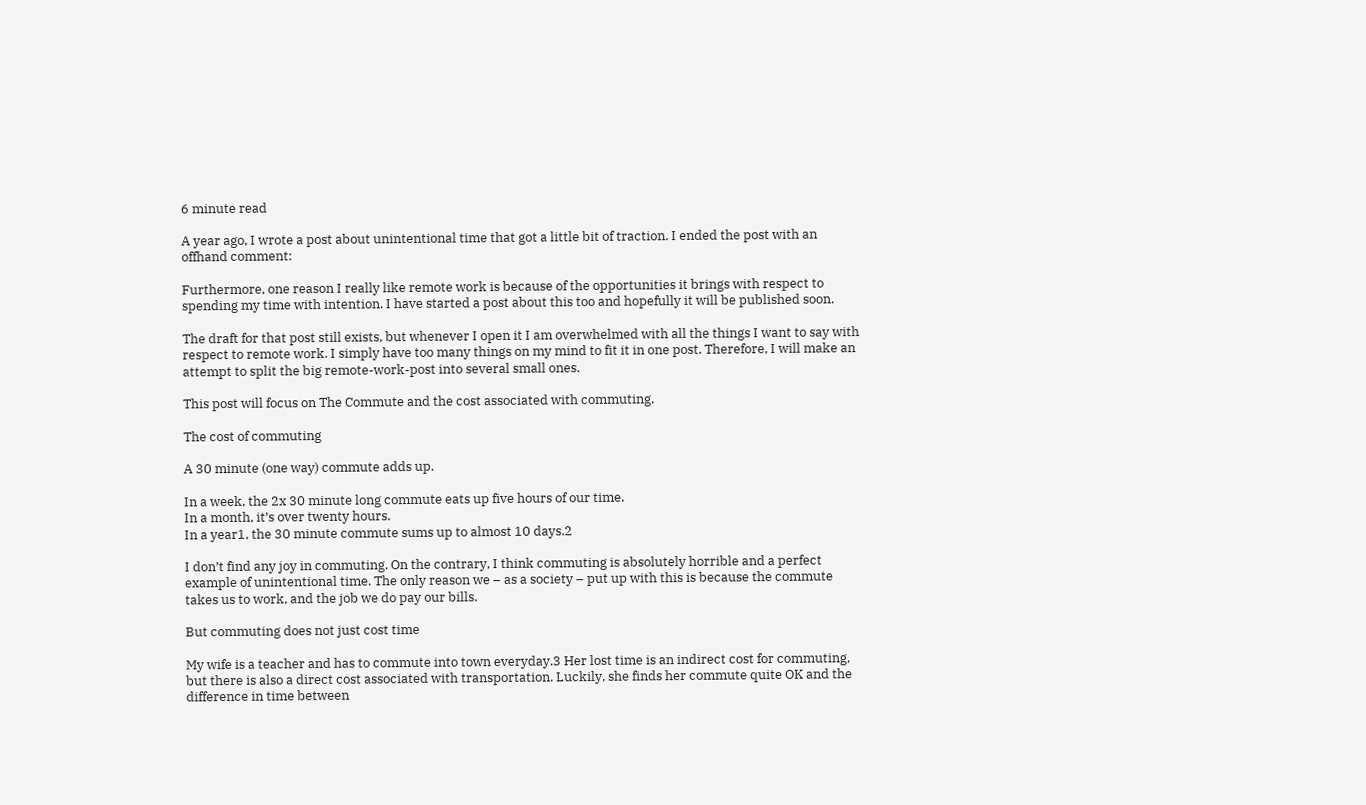6 minute read

A year ago, I wrote a post about unintentional time that got a little bit of traction. I ended the post with an offhand comment:

Furthermore, one reason I really like remote work is because of the opportunities it brings with respect to spending my time with intention. I have started a post about this too and hopefully it will be published soon.

The draft for that post still exists, but whenever I open it I am overwhelmed with all the things I want to say with respect to remote work. I simply have too many things on my mind to fit it in one post. Therefore, I will make an attempt to split the big remote-work-post into several small ones.

This post will focus on The Commute and the cost associated with commuting.

The cost of commuting

A 30 minute (one way) commute adds up.

In a week, the 2x 30 minute long commute eats up five hours of our time.
In a month, it’s over twenty hours.
In a year1, the 30 minute commute sums up to almost 10 days.2

I don’t find any joy in commuting. On the contrary, I think commuting is absolutely horrible and a perfect example of unintentional time. The only reason we – as a society – put up with this is because the commute takes us to work, and the job we do pay our bills.

But commuting does not just cost time

My wife is a teacher and has to commute into town everyday.3 Her lost time is an indirect cost for commuting, but there is also a direct cost associated with transportation. Luckily, she finds her commute quite OK and the difference in time between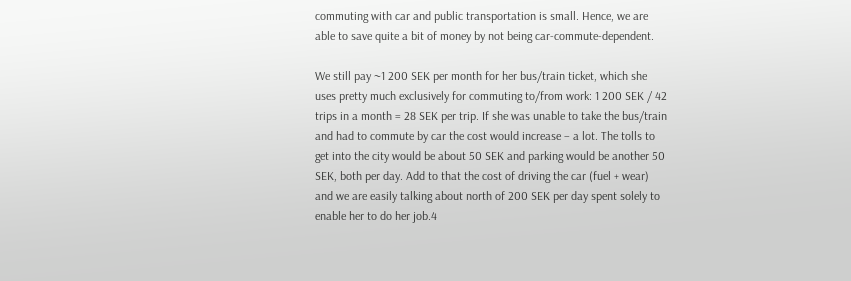commuting with car and public transportation is small. Hence, we are able to save quite a bit of money by not being car-commute-dependent.

We still pay ~1 200 SEK per month for her bus/train ticket, which she uses pretty much exclusively for commuting to/from work: 1 200 SEK / 42 trips in a month = 28 SEK per trip. If she was unable to take the bus/train and had to commute by car the cost would increase – a lot. The tolls to get into the city would be about 50 SEK and parking would be another 50 SEK, both per day. Add to that the cost of driving the car (fuel + wear) and we are easily talking about north of 200 SEK per day spent solely to enable her to do her job.4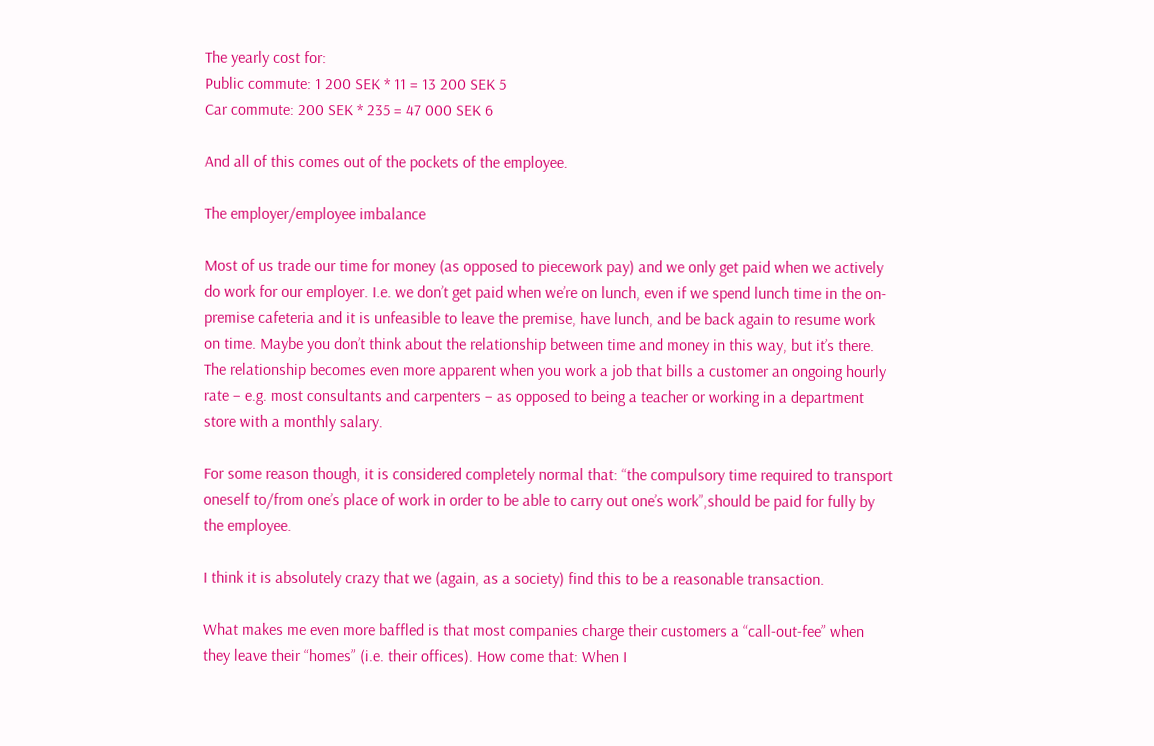The yearly cost for:
Public commute: 1 200 SEK * 11 = 13 200 SEK 5
Car commute: 200 SEK * 235 = 47 000 SEK 6

And all of this comes out of the pockets of the employee.

The employer/employee imbalance

Most of us trade our time for money (as opposed to piecework pay) and we only get paid when we actively do work for our employer. I.e. we don’t get paid when we’re on lunch, even if we spend lunch time in the on-premise cafeteria and it is unfeasible to leave the premise, have lunch, and be back again to resume work on time. Maybe you don’t think about the relationship between time and money in this way, but it’s there. The relationship becomes even more apparent when you work a job that bills a customer an ongoing hourly rate – e.g. most consultants and carpenters – as opposed to being a teacher or working in a department store with a monthly salary.

For some reason though, it is considered completely normal that: “the compulsory time required to transport oneself to/from one’s place of work in order to be able to carry out one’s work”,should be paid for fully by the employee.

I think it is absolutely crazy that we (again, as a society) find this to be a reasonable transaction.

What makes me even more baffled is that most companies charge their customers a “call-out-fee” when they leave their “homes” (i.e. their offices). How come that: When I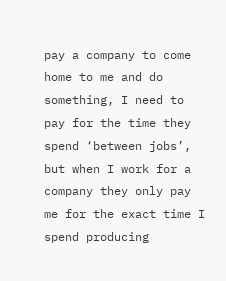pay a company to come home to me and do something, I need to pay for the time they spend ‘between jobs’, but when I work for a company they only pay me for the exact time I spend producing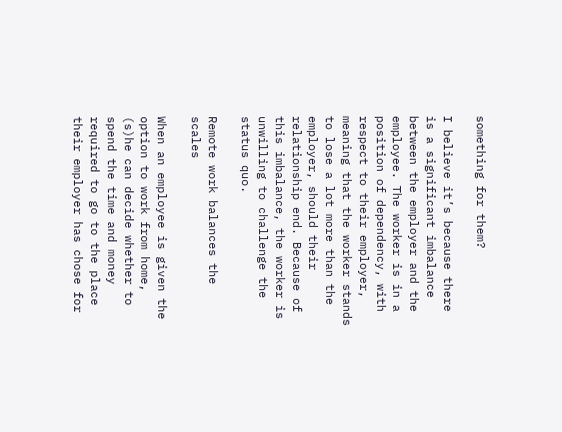something for them?

I believe it’s because there is a significant imbalance between the employer and the employee. The worker is in a position of dependency, with respect to their employer, meaning that the worker stands to lose a lot more than the employer, should their relationship end. Because of this imbalance, the worker is unwilling to challenge the status quo.

Remote work balances the scales

When an employee is given the option to work from home, (s)he can decide whether to spend the time and money required to go to the place their employer has chose for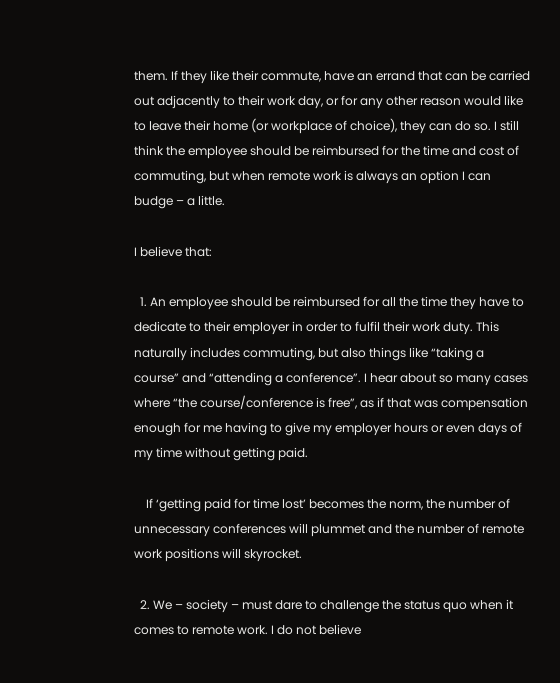them. If they like their commute, have an errand that can be carried out adjacently to their work day, or for any other reason would like to leave their home (or workplace of choice), they can do so. I still think the employee should be reimbursed for the time and cost of commuting, but when remote work is always an option I can budge – a little.

I believe that:

  1. An employee should be reimbursed for all the time they have to dedicate to their employer in order to fulfil their work duty. This naturally includes commuting, but also things like “taking a course” and “attending a conference”. I hear about so many cases where “the course/conference is free”, as if that was compensation enough for me having to give my employer hours or even days of my time without getting paid.

    If ‘getting paid for time lost’ becomes the norm, the number of unnecessary conferences will plummet and the number of remote work positions will skyrocket.

  2. We – society – must dare to challenge the status quo when it comes to remote work. I do not believe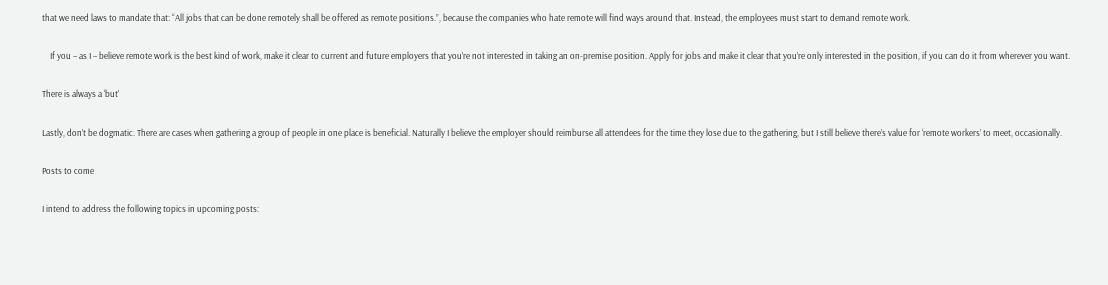that we need laws to mandate that: “All jobs that can be done remotely shall be offered as remote positions.”, because the companies who hate remote will find ways around that. Instead, the employees must start to demand remote work.

    If you – as I – believe remote work is the best kind of work, make it clear to current and future employers that you’re not interested in taking an on-premise position. Apply for jobs and make it clear that you’re only interested in the position, if you can do it from wherever you want.

There is always a ‘but’

Lastly, don’t be dogmatic. There are cases when gathering a group of people in one place is beneficial. Naturally I believe the employer should reimburse all attendees for the time they lose due to the gathering, but I still believe there’s value for ‘remote workers’ to meet, occasionally.

Posts to come

I intend to address the following topics in upcoming posts: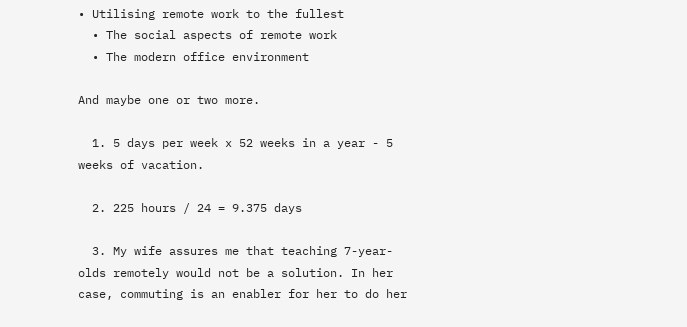• Utilising remote work to the fullest
  • The social aspects of remote work
  • The modern office environment

And maybe one or two more.

  1. 5 days per week x 52 weeks in a year - 5 weeks of vacation.

  2. 225 hours / 24 = 9.375 days

  3. My wife assures me that teaching 7-year-olds remotely would not be a solution. In her case, commuting is an enabler for her to do her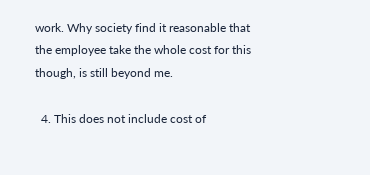work. Why society find it reasonable that the employee take the whole cost for this though, is still beyond me.

  4. This does not include cost of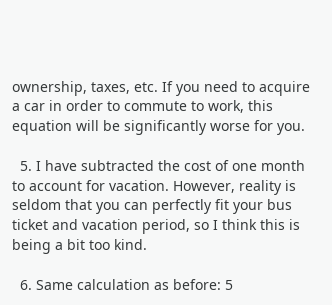ownership, taxes, etc. If you need to acquire a car in order to commute to work, this equation will be significantly worse for you.

  5. I have subtracted the cost of one month to account for vacation. However, reality is seldom that you can perfectly fit your bus ticket and vacation period, so I think this is being a bit too kind.

  6. Same calculation as before: 5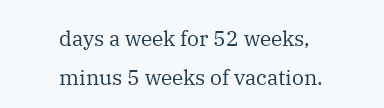days a week for 52 weeks, minus 5 weeks of vacation.